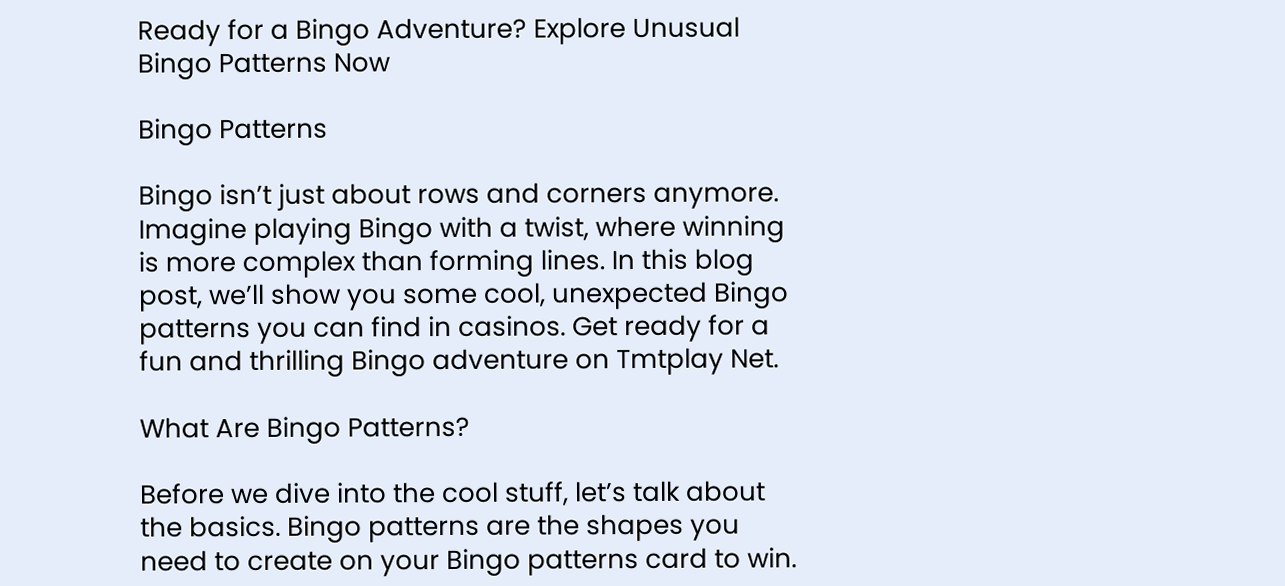Ready for a Bingo Adventure? Explore Unusual Bingo Patterns Now

Bingo Patterns

Bingo isn’t just about rows and corners anymore. Imagine playing Bingo with a twist, where winning is more complex than forming lines. In this blog post, we’ll show you some cool, unexpected Bingo patterns you can find in casinos. Get ready for a fun and thrilling Bingo adventure on Tmtplay Net.

What Are Bingo Patterns?

Before we dive into the cool stuff, let’s talk about the basics. Bingo patterns are the shapes you need to create on your Bingo patterns card to win.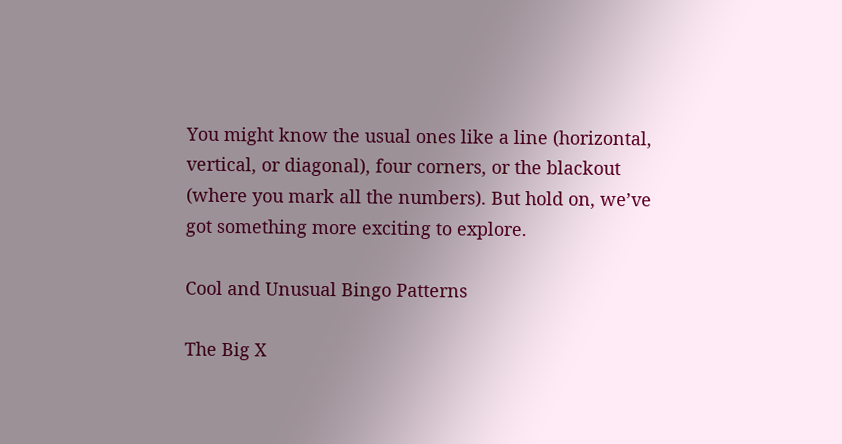You might know the usual ones like a line (horizontal, vertical, or diagonal), four corners, or the blackout (where you mark all the numbers). But hold on, we’ve got something more exciting to explore.

Cool and Unusual Bingo Patterns

The Big X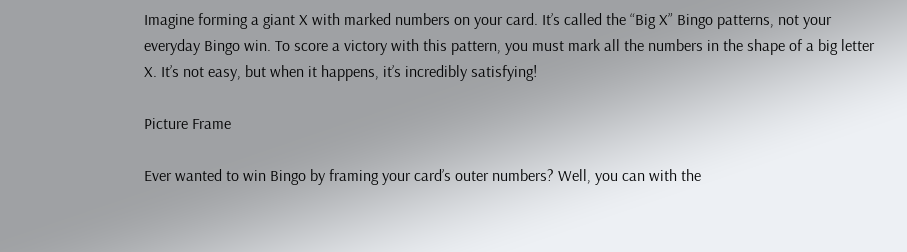Imagine forming a giant X with marked numbers on your card. It’s called the “Big X” Bingo patterns, not your everyday Bingo win. To score a victory with this pattern, you must mark all the numbers in the shape of a big letter X. It’s not easy, but when it happens, it’s incredibly satisfying!

Picture Frame

Ever wanted to win Bingo by framing your card’s outer numbers? Well, you can with the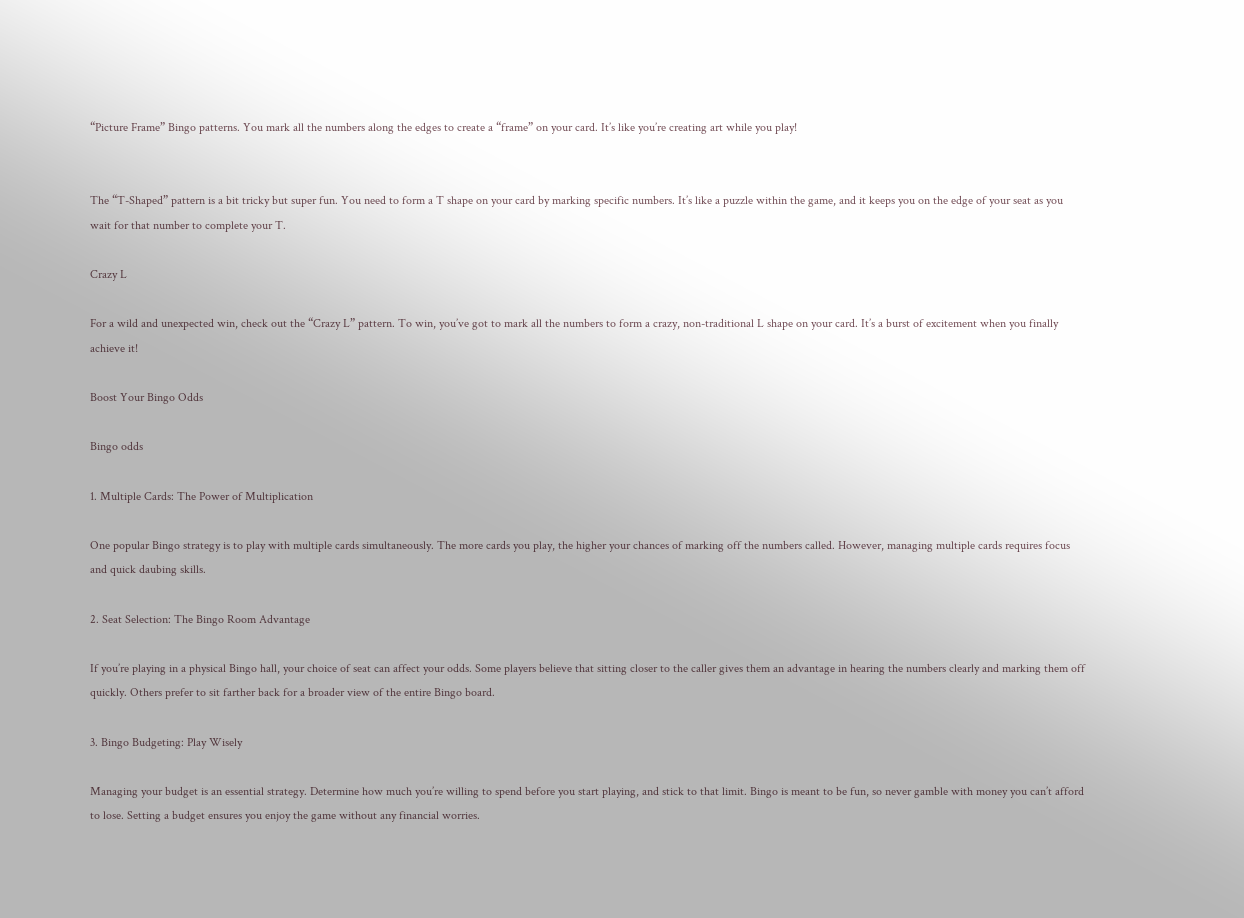“Picture Frame” Bingo patterns. You mark all the numbers along the edges to create a “frame” on your card. It’s like you’re creating art while you play!


The “T-Shaped” pattern is a bit tricky but super fun. You need to form a T shape on your card by marking specific numbers. It’s like a puzzle within the game, and it keeps you on the edge of your seat as you wait for that number to complete your T.

Crazy L

For a wild and unexpected win, check out the “Crazy L” pattern. To win, you’ve got to mark all the numbers to form a crazy, non-traditional L shape on your card. It’s a burst of excitement when you finally achieve it!

Boost Your Bingo Odds

Bingo odds

1. Multiple Cards: The Power of Multiplication

One popular Bingo strategy is to play with multiple cards simultaneously. The more cards you play, the higher your chances of marking off the numbers called. However, managing multiple cards requires focus and quick daubing skills.

2. Seat Selection: The Bingo Room Advantage

If you’re playing in a physical Bingo hall, your choice of seat can affect your odds. Some players believe that sitting closer to the caller gives them an advantage in hearing the numbers clearly and marking them off quickly. Others prefer to sit farther back for a broader view of the entire Bingo board.

3. Bingo Budgeting: Play Wisely

Managing your budget is an essential strategy. Determine how much you’re willing to spend before you start playing, and stick to that limit. Bingo is meant to be fun, so never gamble with money you can’t afford to lose. Setting a budget ensures you enjoy the game without any financial worries.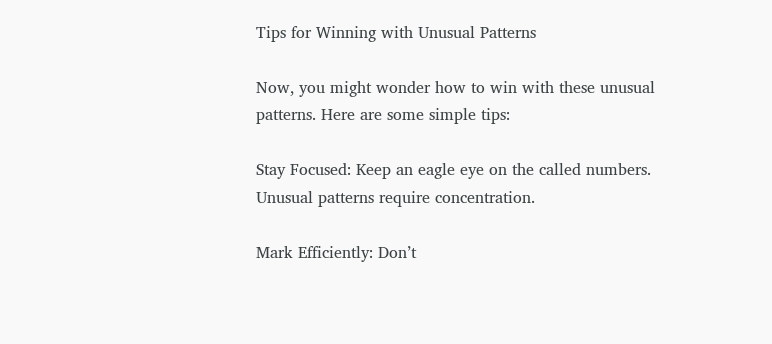Tips for Winning with Unusual Patterns

Now, you might wonder how to win with these unusual patterns. Here are some simple tips:

Stay Focused: Keep an eagle eye on the called numbers. Unusual patterns require concentration.

Mark Efficiently: Don’t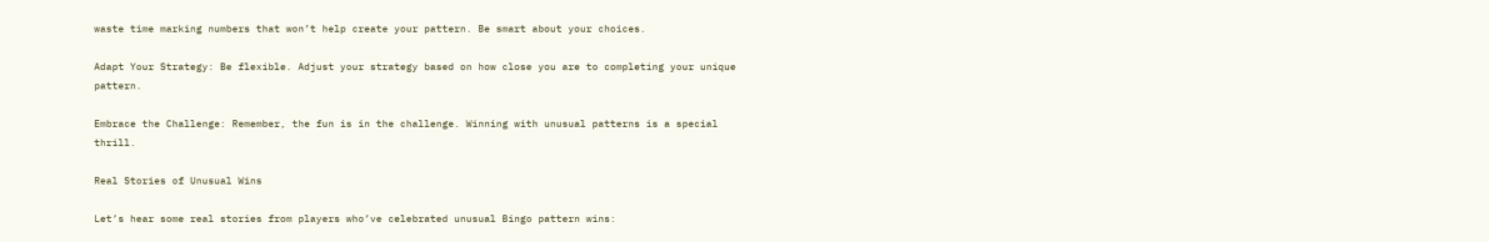waste time marking numbers that won’t help create your pattern. Be smart about your choices.

Adapt Your Strategy: Be flexible. Adjust your strategy based on how close you are to completing your unique pattern.

Embrace the Challenge: Remember, the fun is in the challenge. Winning with unusual patterns is a special thrill.

Real Stories of Unusual Wins

Let’s hear some real stories from players who’ve celebrated unusual Bingo pattern wins: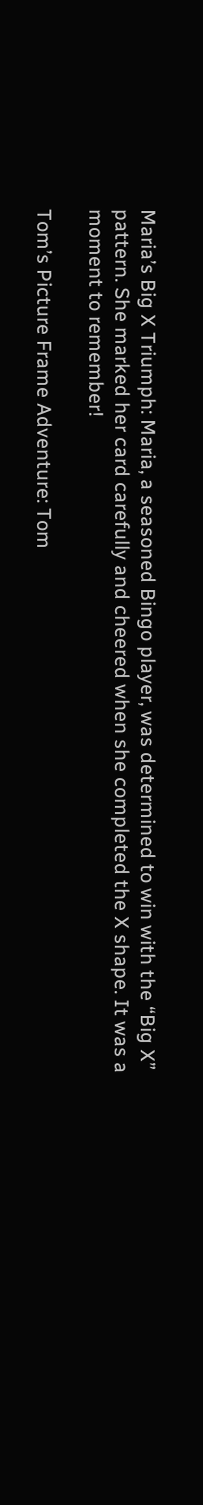Maria’s Big X Triumph: Maria, a seasoned Bingo player, was determined to win with the “Big X” pattern. She marked her card carefully and cheered when she completed the X shape. It was a moment to remember!

Tom’s Picture Frame Adventure: Tom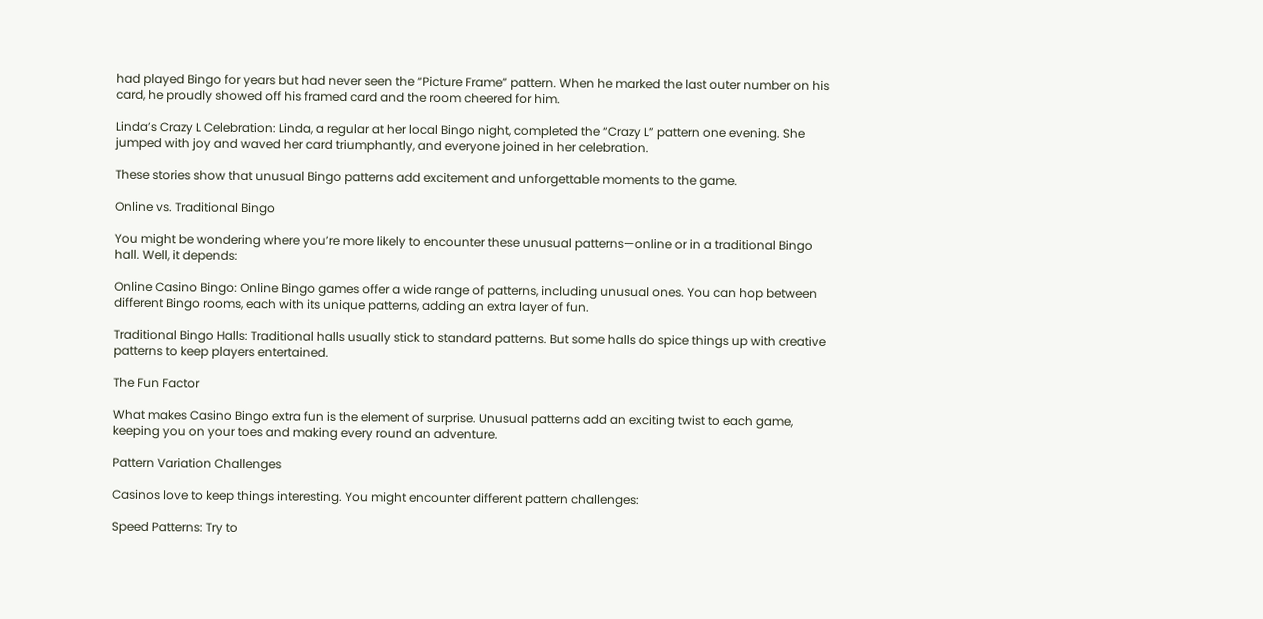had played Bingo for years but had never seen the “Picture Frame” pattern. When he marked the last outer number on his card, he proudly showed off his framed card and the room cheered for him.

Linda’s Crazy L Celebration: Linda, a regular at her local Bingo night, completed the “Crazy L” pattern one evening. She jumped with joy and waved her card triumphantly, and everyone joined in her celebration.

These stories show that unusual Bingo patterns add excitement and unforgettable moments to the game.

Online vs. Traditional Bingo

You might be wondering where you’re more likely to encounter these unusual patterns—online or in a traditional Bingo hall. Well, it depends:

Online Casino Bingo: Online Bingo games offer a wide range of patterns, including unusual ones. You can hop between different Bingo rooms, each with its unique patterns, adding an extra layer of fun.

Traditional Bingo Halls: Traditional halls usually stick to standard patterns. But some halls do spice things up with creative patterns to keep players entertained.

The Fun Factor

What makes Casino Bingo extra fun is the element of surprise. Unusual patterns add an exciting twist to each game, keeping you on your toes and making every round an adventure.

Pattern Variation Challenges

Casinos love to keep things interesting. You might encounter different pattern challenges:

Speed Patterns: Try to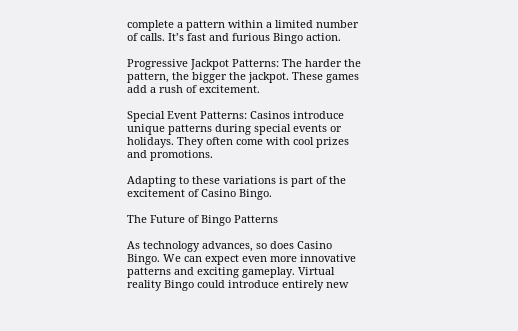complete a pattern within a limited number of calls. It’s fast and furious Bingo action.

Progressive Jackpot Patterns: The harder the pattern, the bigger the jackpot. These games add a rush of excitement.

Special Event Patterns: Casinos introduce unique patterns during special events or holidays. They often come with cool prizes and promotions.

Adapting to these variations is part of the excitement of Casino Bingo.

The Future of Bingo Patterns

As technology advances, so does Casino Bingo. We can expect even more innovative patterns and exciting gameplay. Virtual reality Bingo could introduce entirely new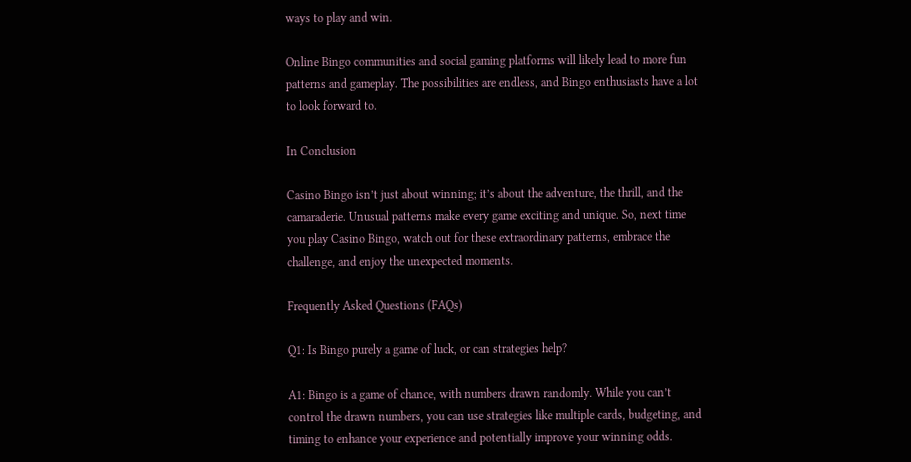ways to play and win.

Online Bingo communities and social gaming platforms will likely lead to more fun patterns and gameplay. The possibilities are endless, and Bingo enthusiasts have a lot to look forward to.

In Conclusion

Casino Bingo isn’t just about winning; it’s about the adventure, the thrill, and the camaraderie. Unusual patterns make every game exciting and unique. So, next time you play Casino Bingo, watch out for these extraordinary patterns, embrace the challenge, and enjoy the unexpected moments.

Frequently Asked Questions (FAQs)

Q1: Is Bingo purely a game of luck, or can strategies help?

A1: Bingo is a game of chance, with numbers drawn randomly. While you can’t control the drawn numbers, you can use strategies like multiple cards, budgeting, and timing to enhance your experience and potentially improve your winning odds.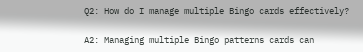Q2: How do I manage multiple Bingo cards effectively?

A2: Managing multiple Bingo patterns cards can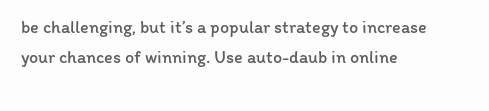be challenging, but it’s a popular strategy to increase your chances of winning. Use auto-daub in online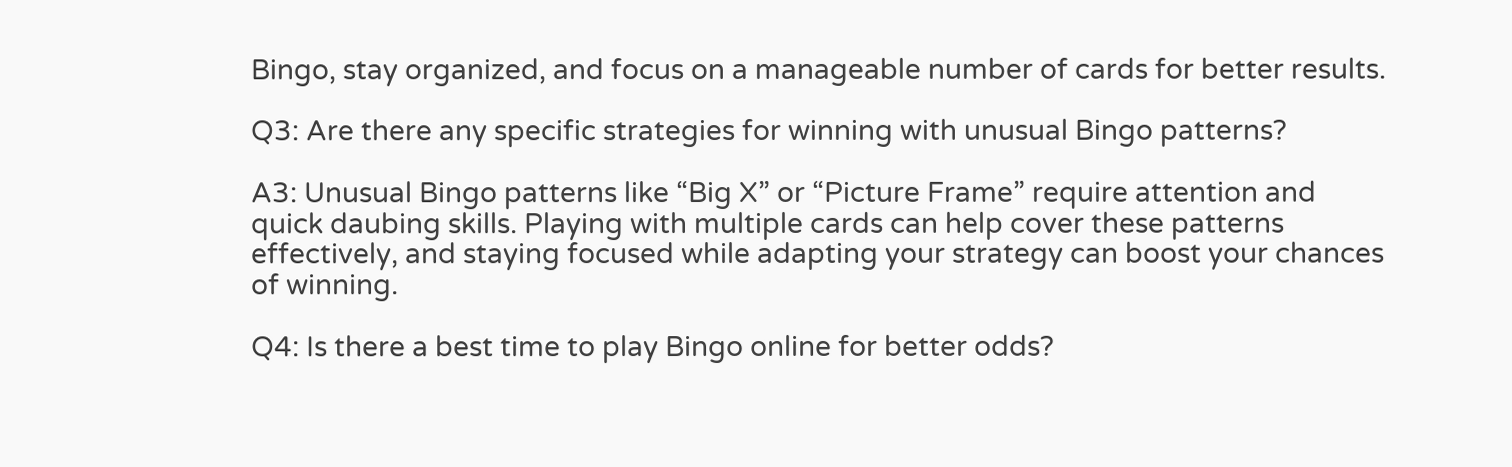Bingo, stay organized, and focus on a manageable number of cards for better results.

Q3: Are there any specific strategies for winning with unusual Bingo patterns?

A3: Unusual Bingo patterns like “Big X” or “Picture Frame” require attention and quick daubing skills. Playing with multiple cards can help cover these patterns effectively, and staying focused while adapting your strategy can boost your chances of winning.

Q4: Is there a best time to play Bingo online for better odds?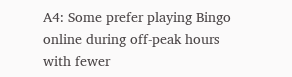A4: Some prefer playing Bingo online during off-peak hours with fewer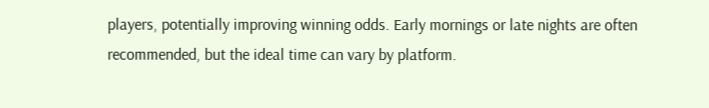players, potentially improving winning odds. Early mornings or late nights are often recommended, but the ideal time can vary by platform.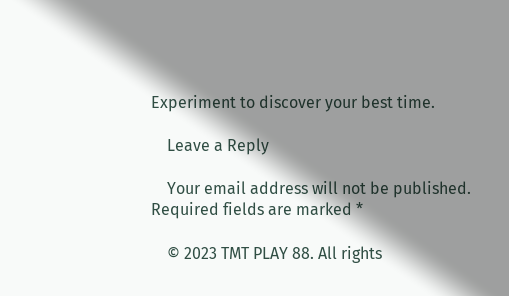Experiment to discover your best time.

    Leave a Reply

    Your email address will not be published. Required fields are marked *

    © 2023 TMT PLAY 88. All rights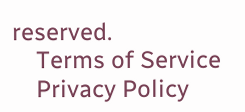reserved.
    Terms of Service
    Privacy Policy